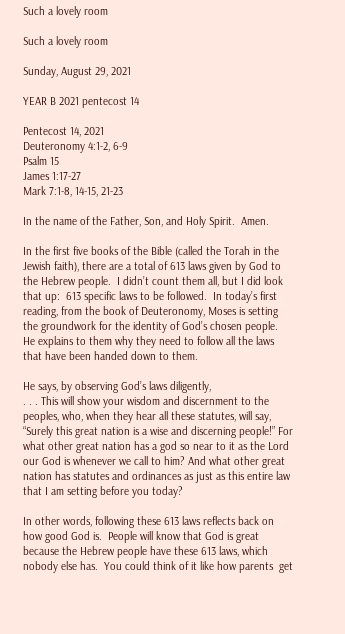Such a lovely room

Such a lovely room

Sunday, August 29, 2021

YEAR B 2021 pentecost 14

Pentecost 14, 2021
Deuteronomy 4:1-2, 6-9
Psalm 15
James 1:17-27
Mark 7:1-8, 14-15, 21-23

In the name of the Father, Son, and Holy Spirit.  Amen.

In the first five books of the Bible (called the Torah in the Jewish faith), there are a total of 613 laws given by God to the Hebrew people.  I didn’t count them all, but I did look that up:  613 specific laws to be followed.  In today’s first reading, from the book of Deuteronomy, Moses is setting the groundwork for the identity of God’s chosen people.  He explains to them why they need to follow all the laws that have been handed down to them.

He says, by observing God’s laws diligently,
. . . This will show your wisdom and discernment to the peoples, who, when they hear all these statutes, will say, “Surely this great nation is a wise and discerning people!” For what other great nation has a god so near to it as the Lord our God is whenever we call to him? And what other great nation has statutes and ordinances as just as this entire law that I am setting before you today?

In other words, following these 613 laws reflects back on how good God is.  People will know that God is great because the Hebrew people have these 613 laws, which nobody else has.  You could think of it like how parents  get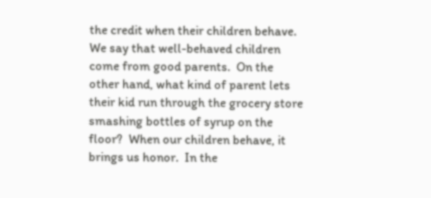the credit when their children behave.  We say that well-behaved children come from good parents.  On the other hand, what kind of parent lets their kid run through the grocery store smashing bottles of syrup on the floor?  When our children behave, it brings us honor.  In the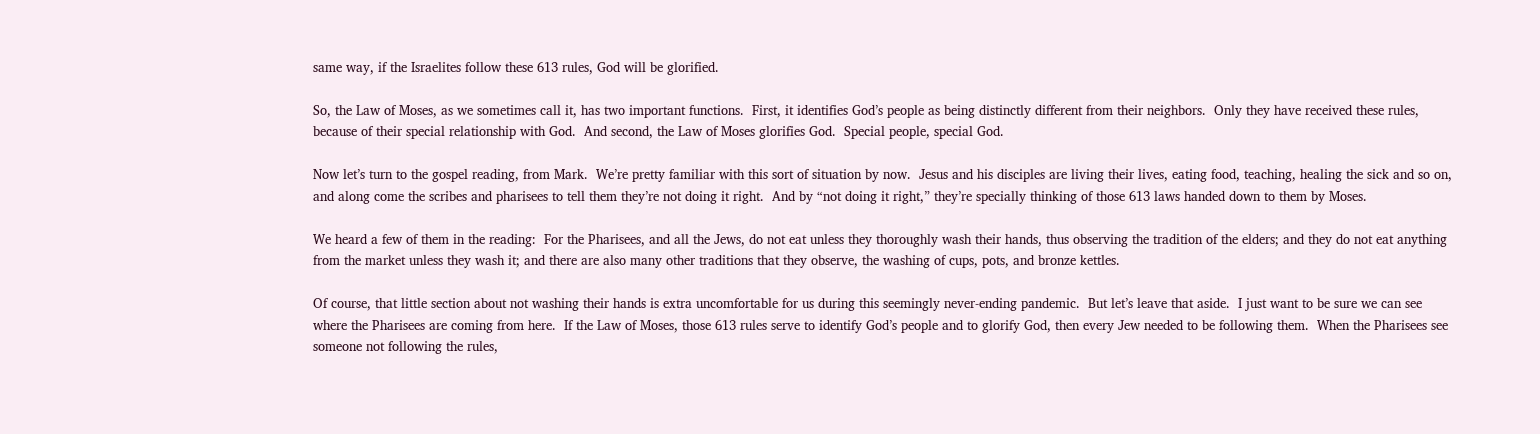same way, if the Israelites follow these 613 rules, God will be glorified.

So, the Law of Moses, as we sometimes call it, has two important functions.  First, it identifies God’s people as being distinctly different from their neighbors.  Only they have received these rules, because of their special relationship with God.  And second, the Law of Moses glorifies God.  Special people, special God.

Now let’s turn to the gospel reading, from Mark.  We’re pretty familiar with this sort of situation by now.  Jesus and his disciples are living their lives, eating food, teaching, healing the sick and so on, and along come the scribes and pharisees to tell them they’re not doing it right.  And by “not doing it right,” they’re specially thinking of those 613 laws handed down to them by Moses.

We heard a few of them in the reading:  For the Pharisees, and all the Jews, do not eat unless they thoroughly wash their hands, thus observing the tradition of the elders; and they do not eat anything from the market unless they wash it; and there are also many other traditions that they observe, the washing of cups, pots, and bronze kettles.

Of course, that little section about not washing their hands is extra uncomfortable for us during this seemingly never-ending pandemic.  But let’s leave that aside.  I just want to be sure we can see where the Pharisees are coming from here.  If the Law of Moses, those 613 rules serve to identify God’s people and to glorify God, then every Jew needed to be following them.  When the Pharisees see someone not following the rules,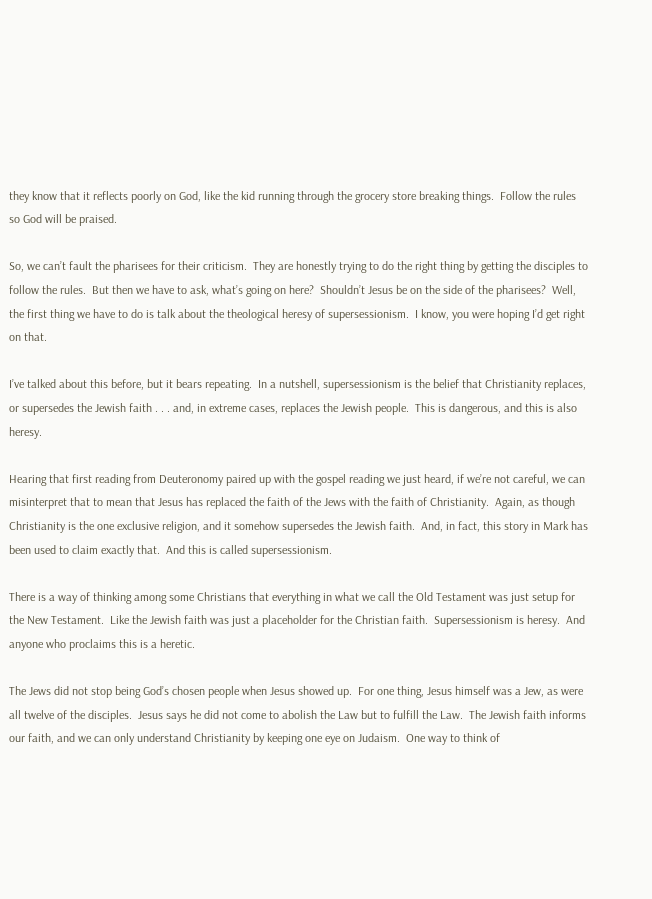they know that it reflects poorly on God, like the kid running through the grocery store breaking things.  Follow the rules so God will be praised.

So, we can’t fault the pharisees for their criticism.  They are honestly trying to do the right thing by getting the disciples to follow the rules.  But then we have to ask, what’s going on here?  Shouldn’t Jesus be on the side of the pharisees?  Well, the first thing we have to do is talk about the theological heresy of supersessionism.  I know, you were hoping I’d get right on that.

I’ve talked about this before, but it bears repeating.  In a nutshell, supersessionism is the belief that Christianity replaces, or supersedes the Jewish faith . . . and, in extreme cases, replaces the Jewish people.  This is dangerous, and this is also heresy.

Hearing that first reading from Deuteronomy paired up with the gospel reading we just heard, if we’re not careful, we can misinterpret that to mean that Jesus has replaced the faith of the Jews with the faith of Christianity.  Again, as though Christianity is the one exclusive religion, and it somehow supersedes the Jewish faith.  And, in fact, this story in Mark has been used to claim exactly that.  And this is called supersessionism.

There is a way of thinking among some Christians that everything in what we call the Old Testament was just setup for the New Testament.  Like the Jewish faith was just a placeholder for the Christian faith.  Supersessionism is heresy.  And anyone who proclaims this is a heretic.

The Jews did not stop being God’s chosen people when Jesus showed up.  For one thing, Jesus himself was a Jew, as were all twelve of the disciples.  Jesus says he did not come to abolish the Law but to fulfill the Law.  The Jewish faith informs our faith, and we can only understand Christianity by keeping one eye on Judaism.  One way to think of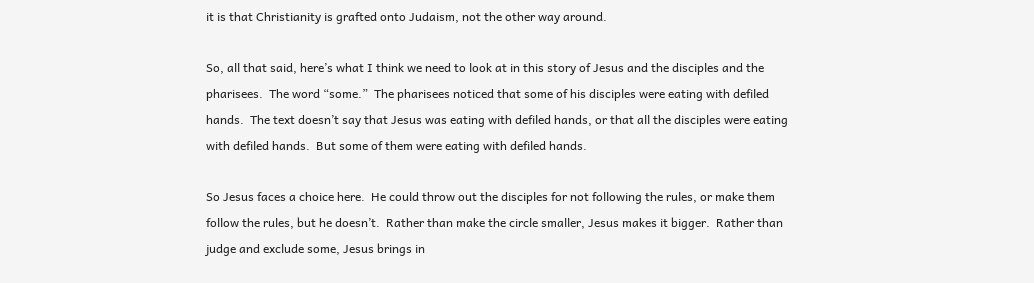it is that Christianity is grafted onto Judaism, not the other way around.

So, all that said, here’s what I think we need to look at in this story of Jesus and the disciples and the pharisees.  The word “some.”  The pharisees noticed that some of his disciples were eating with defiled hands.  The text doesn’t say that Jesus was eating with defiled hands, or that all the disciples were eating with defiled hands.  But some of them were eating with defiled hands.

So Jesus faces a choice here.  He could throw out the disciples for not following the rules, or make them follow the rules, but he doesn’t.  Rather than make the circle smaller, Jesus makes it bigger.  Rather than judge and exclude some, Jesus brings in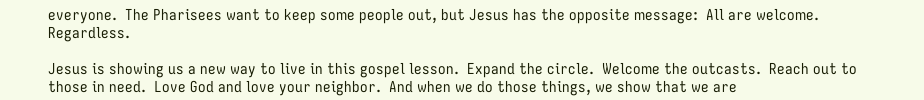everyone.  The Pharisees want to keep some people out, but Jesus has the opposite message:  All are welcome.  Regardless.

Jesus is showing us a new way to live in this gospel lesson.  Expand the circle.  Welcome the outcasts.  Reach out to those in need.  Love God and love your neighbor.  And when we do those things, we show that we are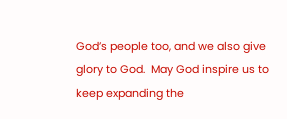God’s people too, and we also give glory to God.  May God inspire us to keep expanding the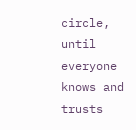circle, until everyone knows and trusts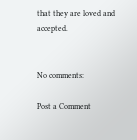that they are loved and accepted.


No comments:

Post a Comment